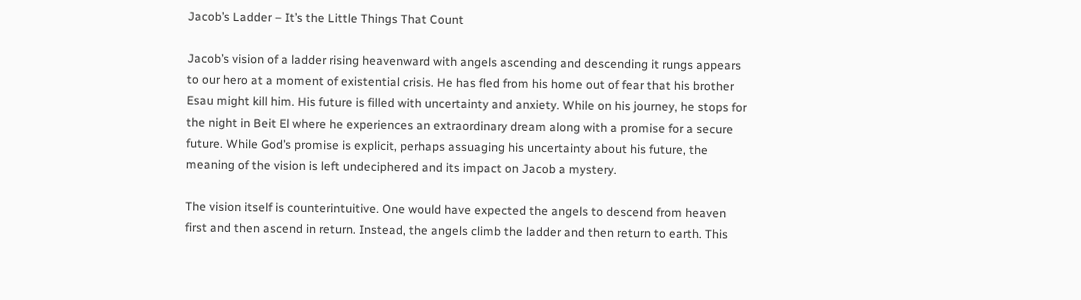Jacob’s Ladder – It’s the Little Things That Count

Jacob’s vision of a ladder rising heavenward with angels ascending and descending it rungs appears to our hero at a moment of existential crisis. He has fled from his home out of fear that his brother Esau might kill him. His future is filled with uncertainty and anxiety. While on his journey, he stops for the night in Beit El where he experiences an extraordinary dream along with a promise for a secure future. While God’s promise is explicit, perhaps assuaging his uncertainty about his future, the meaning of the vision is left undeciphered and its impact on Jacob a mystery.

The vision itself is counterintuitive. One would have expected the angels to descend from heaven first and then ascend in return. Instead, the angels climb the ladder and then return to earth. This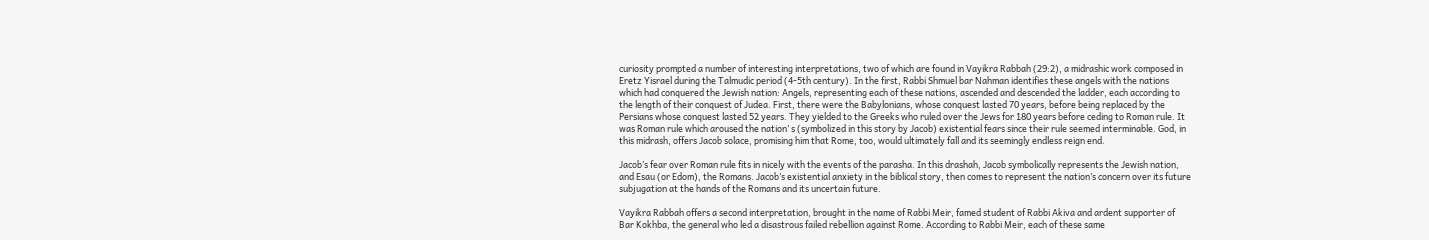curiosity prompted a number of interesting interpretations, two of which are found in Vayikra Rabbah (29:2), a midrashic work composed in Eretz Yisrael during the Talmudic period (4-5th century). In the first, Rabbi Shmuel bar Nahman identifies these angels with the nations which had conquered the Jewish nation: Angels, representing each of these nations, ascended and descended the ladder, each according to the length of their conquest of Judea. First, there were the Babylonians, whose conquest lasted 70 years, before being replaced by the Persians whose conquest lasted 52 years. They yielded to the Greeks who ruled over the Jews for 180 years before ceding to Roman rule. It was Roman rule which aroused the nation’ s (symbolized in this story by Jacob) existential fears since their rule seemed interminable. God, in this midrash, offers Jacob solace, promising him that Rome, too, would ultimately fall and its seemingly endless reign end.

Jacob’s fear over Roman rule fits in nicely with the events of the parasha. In this drashah, Jacob symbolically represents the Jewish nation, and Esau (or Edom), the Romans. Jacob’s existential anxiety in the biblical story, then comes to represent the nation’s concern over its future subjugation at the hands of the Romans and its uncertain future.

Vayikra Rabbah offers a second interpretation, brought in the name of Rabbi Meir, famed student of Rabbi Akiva and ardent supporter of Bar Kokhba, the general who led a disastrous failed rebellion against Rome. According to Rabbi Meir, each of these same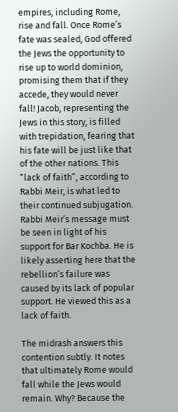empires, including Rome, rise and fall. Once Rome’s fate was sealed, God offered the Jews the opportunity to rise up to world dominion, promising them that if they accede, they would never fall! Jacob, representing the Jews in this story, is filled with trepidation, fearing that his fate will be just like that of the other nations. This “lack of faith”, according to Rabbi Meir, is what led to their continued subjugation. Rabbi Meir’s message must be seen in light of his support for Bar Kochba. He is likely asserting here that the rebellion’s failure was caused by its lack of popular support. He viewed this as a lack of faith.

The midrash answers this contention subtly. It notes that ultimately Rome would fall while the Jews would remain. Why? Because the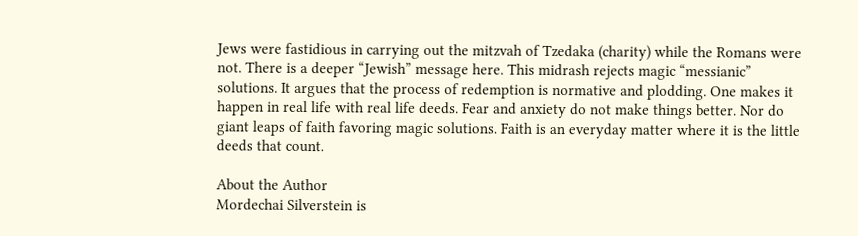Jews were fastidious in carrying out the mitzvah of Tzedaka (charity) while the Romans were not. There is a deeper “Jewish” message here. This midrash rejects magic “messianic” solutions. It argues that the process of redemption is normative and plodding. One makes it happen in real life with real life deeds. Fear and anxiety do not make things better. Nor do giant leaps of faith favoring magic solutions. Faith is an everyday matter where it is the little deeds that count.

About the Author
Mordechai Silverstein is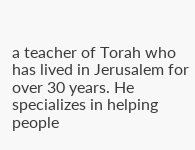a teacher of Torah who has lived in Jerusalem for over 30 years. He specializes in helping people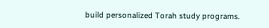build personalized Torah study programs.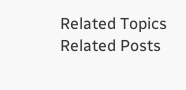Related Topics
Related Posts